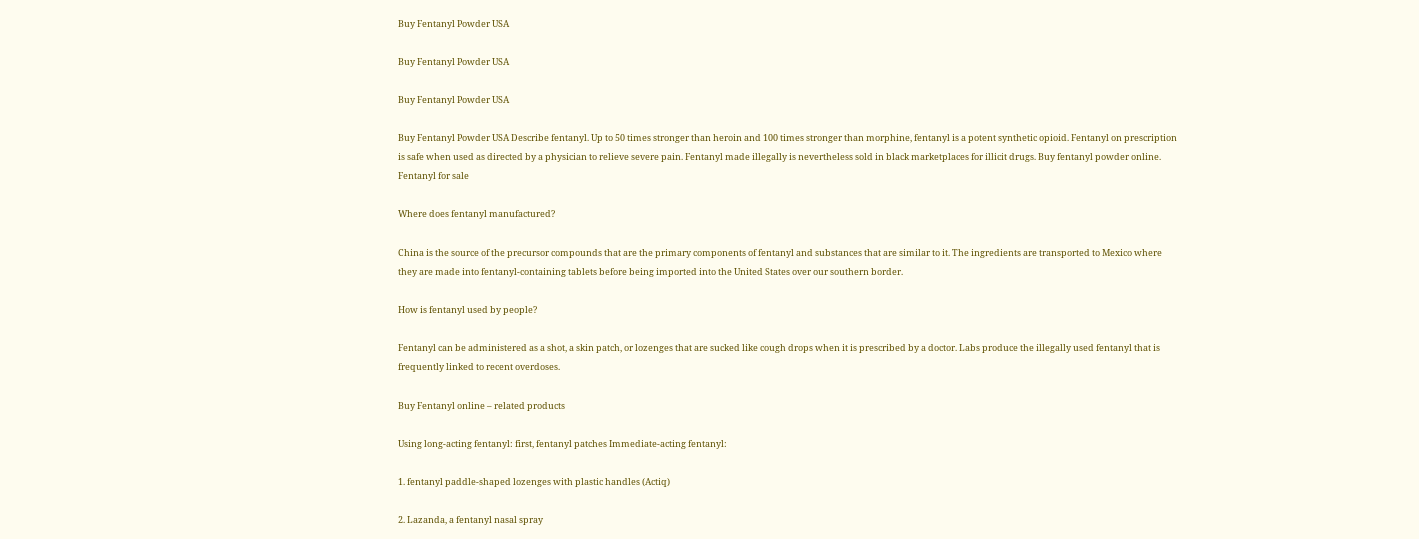Buy Fentanyl Powder USA

Buy Fentanyl Powder USA

Buy Fentanyl Powder USA

Buy Fentanyl Powder USA Describe fentanyl. Up to 50 times stronger than heroin and 100 times stronger than morphine, fentanyl is a potent synthetic opioid. Fentanyl on prescription is safe when used as directed by a physician to relieve severe pain. Fentanyl made illegally is nevertheless sold in black marketplaces for illicit drugs. Buy fentanyl powder online. Fentanyl for sale

Where does fentanyl manufactured?

China is the source of the precursor compounds that are the primary components of fentanyl and substances that are similar to it. The ingredients are transported to Mexico where they are made into fentanyl-containing tablets before being imported into the United States over our southern border.

How is fentanyl used by people?

Fentanyl can be administered as a shot, a skin patch, or lozenges that are sucked like cough drops when it is prescribed by a doctor. Labs produce the illegally used fentanyl that is frequently linked to recent overdoses.

Buy Fentanyl online – related products

Using long-acting fentanyl: first, fentanyl patches Immediate-acting fentanyl:

1. fentanyl paddle-shaped lozenges with plastic handles (Actiq)

2. Lazanda, a fentanyl nasal spray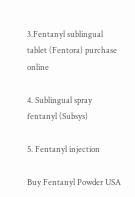3.Fentanyl sublingual tablet (Fentora) purchase online

4. Sublingual spray fentanyl (Subsys)

5. Fentanyl injection

Buy Fentanyl Powder USA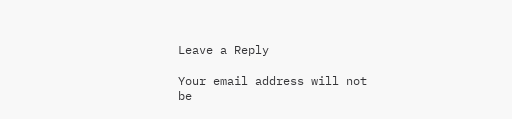Leave a Reply

Your email address will not be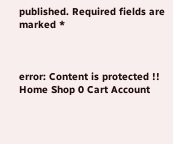published. Required fields are marked *



error: Content is protected !!
Home Shop 0 Cart Account